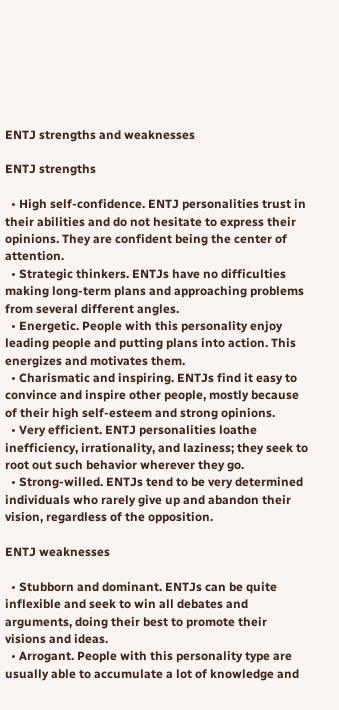ENTJ strengths and weaknesses

ENTJ strengths

  • High self-confidence. ENTJ personalities trust in their abilities and do not hesitate to express their opinions. They are confident being the center of attention.
  • Strategic thinkers. ENTJs have no difficulties making long-term plans and approaching problems from several different angles.
  • Energetic. People with this personality enjoy leading people and putting plans into action. This energizes and motivates them.
  • Charismatic and inspiring. ENTJs find it easy to convince and inspire other people, mostly because of their high self-esteem and strong opinions.
  • Very efficient. ENTJ personalities loathe inefficiency, irrationality, and laziness; they seek to root out such behavior wherever they go.
  • Strong-willed. ENTJs tend to be very determined individuals who rarely give up and abandon their vision, regardless of the opposition.

ENTJ weaknesses

  • Stubborn and dominant. ENTJs can be quite inflexible and seek to win all debates and arguments, doing their best to promote their visions and ideas.
  • Arrogant. People with this personality type are usually able to accumulate a lot of knowledge and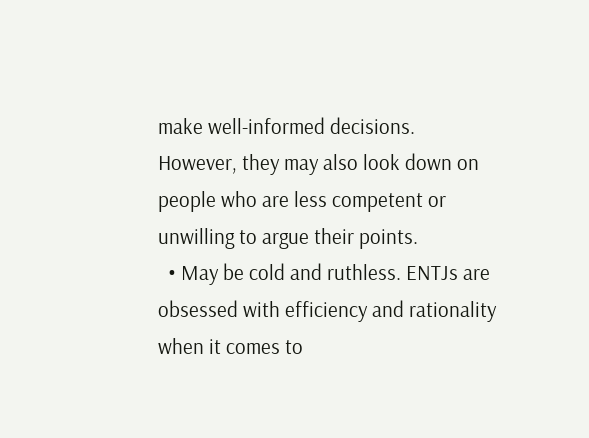make well-informed decisions. However, they may also look down on people who are less competent or unwilling to argue their points.
  • May be cold and ruthless. ENTJs are obsessed with efficiency and rationality when it comes to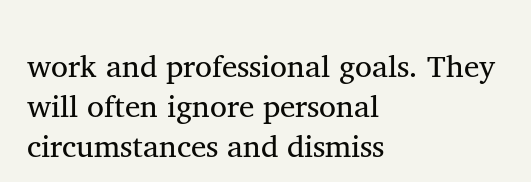work and professional goals. They will often ignore personal circumstances and dismiss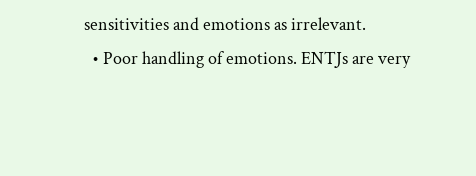sensitivities and emotions as irrelevant.
  • Poor handling of emotions. ENTJs are very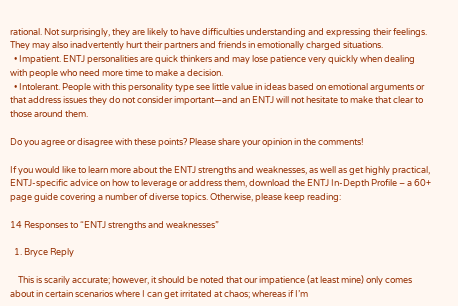rational. Not surprisingly, they are likely to have difficulties understanding and expressing their feelings. They may also inadvertently hurt their partners and friends in emotionally charged situations.
  • Impatient. ENTJ personalities are quick thinkers and may lose patience very quickly when dealing with people who need more time to make a decision.
  • Intolerant. People with this personality type see little value in ideas based on emotional arguments or that address issues they do not consider important—and an ENTJ will not hesitate to make that clear to those around them.

Do you agree or disagree with these points? Please share your opinion in the comments!

If you would like to learn more about the ENTJ strengths and weaknesses, as well as get highly practical, ENTJ-specific advice on how to leverage or address them, download the ENTJ In-Depth Profile – a 60+ page guide covering a number of diverse topics. Otherwise, please keep reading:

14 Responses to “ENTJ strengths and weaknesses”

  1. Bryce Reply

    This is scarily accurate; however, it should be noted that our impatience (at least mine) only comes about in certain scenarios where I can get irritated at chaos; whereas if I’m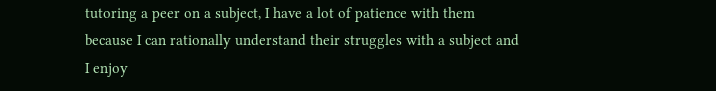tutoring a peer on a subject, I have a lot of patience with them because I can rationally understand their struggles with a subject and I enjoy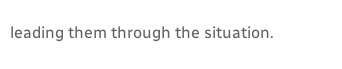leading them through the situation.